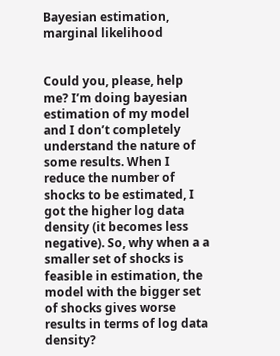Bayesian estimation, marginal likelihood


Could you, please, help me? I’m doing bayesian estimation of my model and I don’t completely understand the nature of some results. When I reduce the number of shocks to be estimated, I got the higher log data density (it becomes less negative). So, why when a a smaller set of shocks is feasible in estimation, the model with the bigger set of shocks gives worse results in terms of log data density?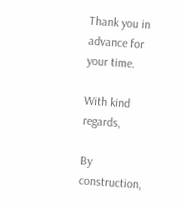Thank you in advance for your time.

With kind regards,

By construction,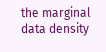the marginal data density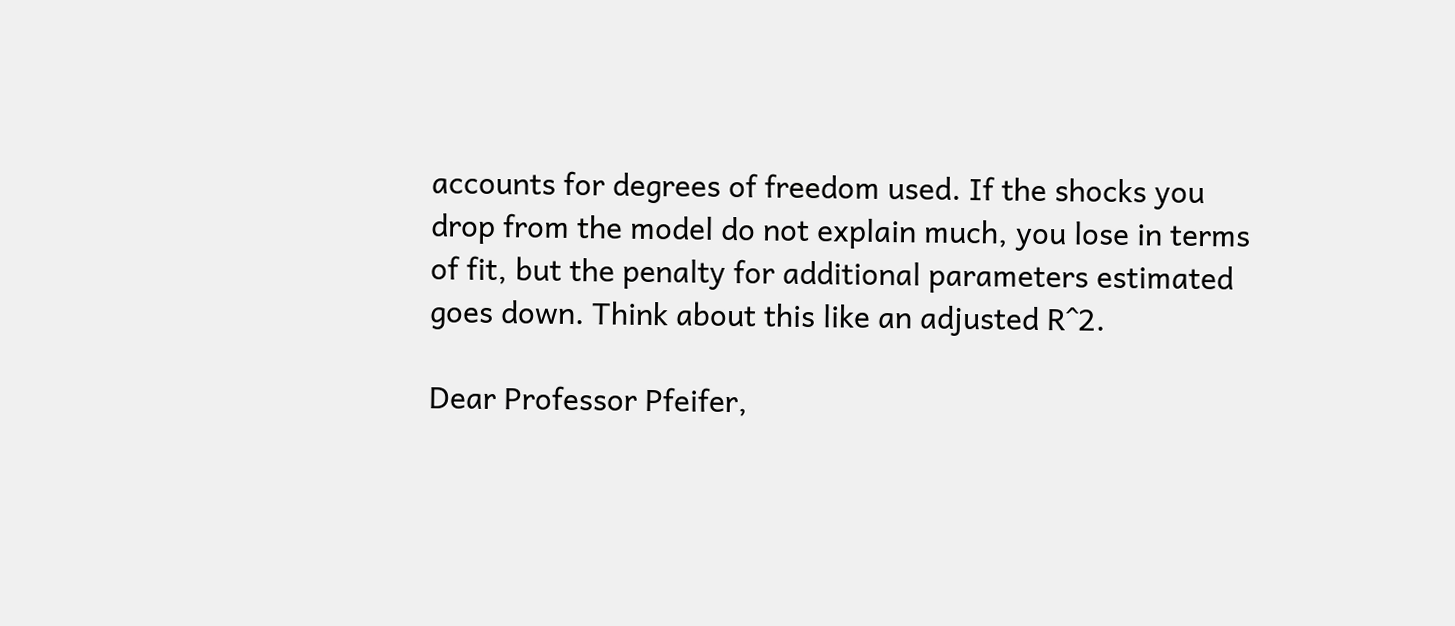accounts for degrees of freedom used. If the shocks you drop from the model do not explain much, you lose in terms of fit, but the penalty for additional parameters estimated goes down. Think about this like an adjusted R^2.

Dear Professor Pfeifer,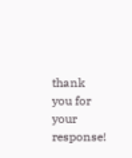thank you for your response!